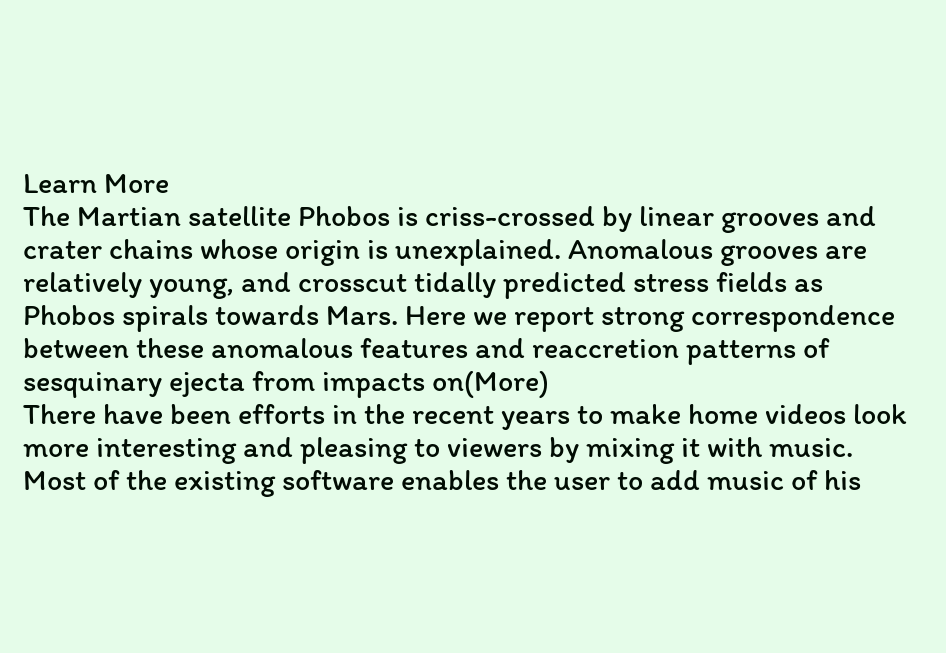Learn More
The Martian satellite Phobos is criss-crossed by linear grooves and crater chains whose origin is unexplained. Anomalous grooves are relatively young, and crosscut tidally predicted stress fields as Phobos spirals towards Mars. Here we report strong correspondence between these anomalous features and reaccretion patterns of sesquinary ejecta from impacts on(More)
There have been efforts in the recent years to make home videos look more interesting and pleasing to viewers by mixing it with music. Most of the existing software enables the user to add music of his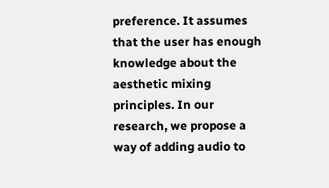preference. It assumes that the user has enough knowledge about the aesthetic mixing principles. In our research, we propose a way of adding audio to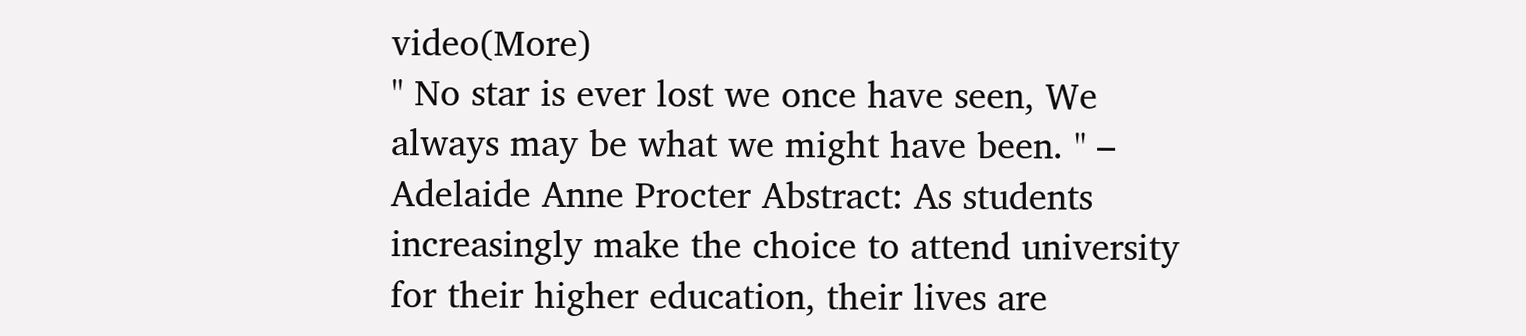video(More)
" No star is ever lost we once have seen, We always may be what we might have been. " – Adelaide Anne Procter Abstract: As students increasingly make the choice to attend university for their higher education, their lives are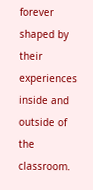forever shaped by their experiences inside and outside of the classroom.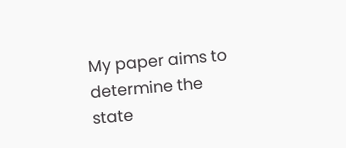My paper aims to determine the state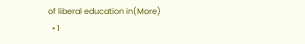of liberal education in(More)
  • 1